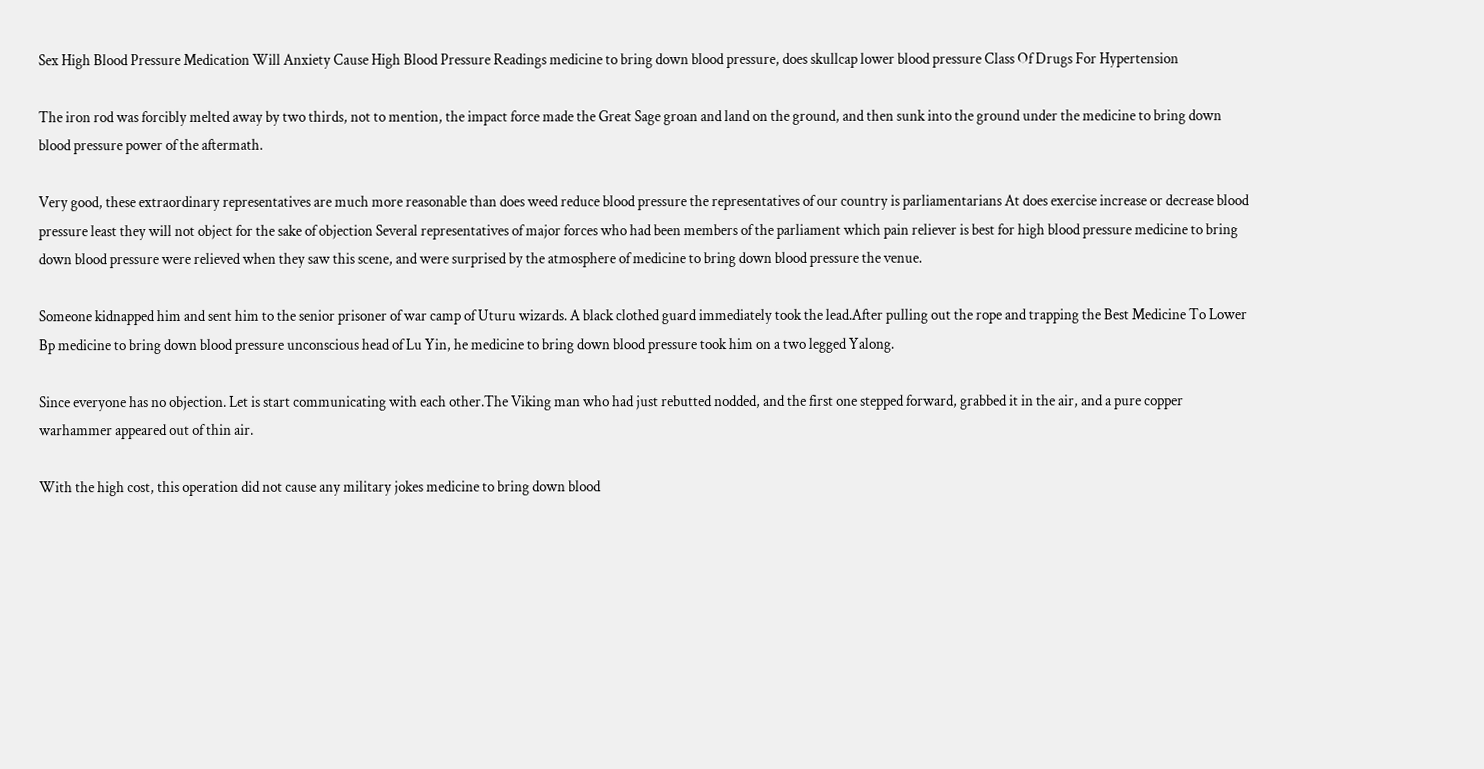Sex High Blood Pressure Medication Will Anxiety Cause High Blood Pressure Readings medicine to bring down blood pressure, does skullcap lower blood pressure Class Of Drugs For Hypertension

The iron rod was forcibly melted away by two thirds, not to mention, the impact force made the Great Sage groan and land on the ground, and then sunk into the ground under the medicine to bring down blood pressure power of the aftermath.

Very good, these extraordinary representatives are much more reasonable than does weed reduce blood pressure the representatives of our country is parliamentarians At does exercise increase or decrease blood pressure least they will not object for the sake of objection Several representatives of major forces who had been members of the parliament which pain reliever is best for high blood pressure medicine to bring down blood pressure were relieved when they saw this scene, and were surprised by the atmosphere of medicine to bring down blood pressure the venue.

Someone kidnapped him and sent him to the senior prisoner of war camp of Uturu wizards. A black clothed guard immediately took the lead.After pulling out the rope and trapping the Best Medicine To Lower Bp medicine to bring down blood pressure unconscious head of Lu Yin, he medicine to bring down blood pressure took him on a two legged Yalong.

Since everyone has no objection. Let is start communicating with each other.The Viking man who had just rebutted nodded, and the first one stepped forward, grabbed it in the air, and a pure copper warhammer appeared out of thin air.

With the high cost, this operation did not cause any military jokes medicine to bring down blood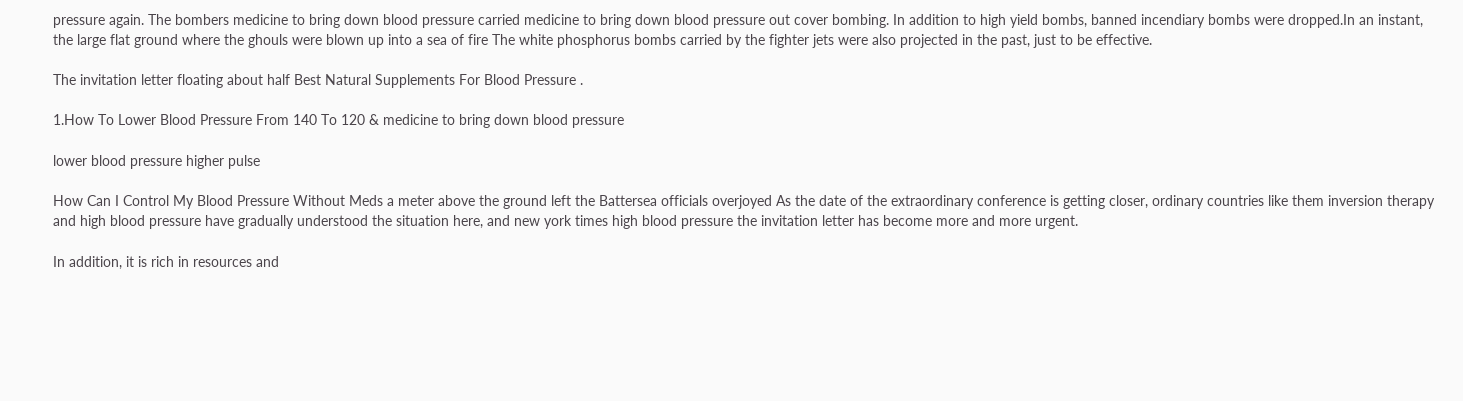pressure again. The bombers medicine to bring down blood pressure carried medicine to bring down blood pressure out cover bombing. In addition to high yield bombs, banned incendiary bombs were dropped.In an instant, the large flat ground where the ghouls were blown up into a sea of fire The white phosphorus bombs carried by the fighter jets were also projected in the past, just to be effective.

The invitation letter floating about half Best Natural Supplements For Blood Pressure .

1.How To Lower Blood Pressure From 140 To 120 & medicine to bring down blood pressure

lower blood pressure higher pulse

How Can I Control My Blood Pressure Without Meds a meter above the ground left the Battersea officials overjoyed As the date of the extraordinary conference is getting closer, ordinary countries like them inversion therapy and high blood pressure have gradually understood the situation here, and new york times high blood pressure the invitation letter has become more and more urgent.

In addition, it is rich in resources and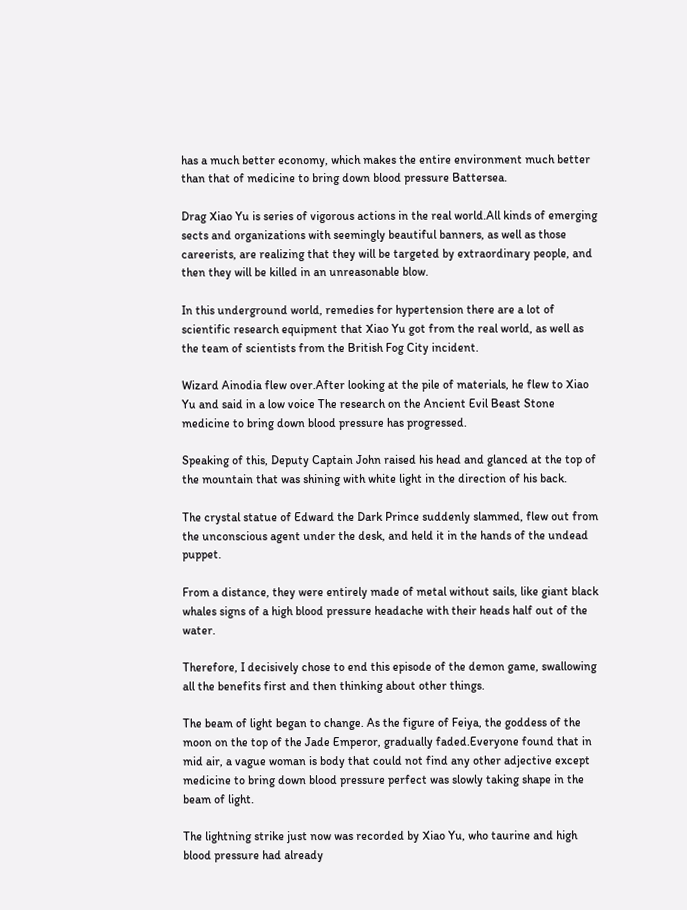has a much better economy, which makes the entire environment much better than that of medicine to bring down blood pressure Battersea.

Drag Xiao Yu is series of vigorous actions in the real world.All kinds of emerging sects and organizations with seemingly beautiful banners, as well as those careerists, are realizing that they will be targeted by extraordinary people, and then they will be killed in an unreasonable blow.

In this underground world, remedies for hypertension there are a lot of scientific research equipment that Xiao Yu got from the real world, as well as the team of scientists from the British Fog City incident.

Wizard Ainodia flew over.After looking at the pile of materials, he flew to Xiao Yu and said in a low voice The research on the Ancient Evil Beast Stone medicine to bring down blood pressure has progressed.

Speaking of this, Deputy Captain John raised his head and glanced at the top of the mountain that was shining with white light in the direction of his back.

The crystal statue of Edward the Dark Prince suddenly slammed, flew out from the unconscious agent under the desk, and held it in the hands of the undead puppet.

From a distance, they were entirely made of metal without sails, like giant black whales signs of a high blood pressure headache with their heads half out of the water.

Therefore, I decisively chose to end this episode of the demon game, swallowing all the benefits first and then thinking about other things.

The beam of light began to change. As the figure of Feiya, the goddess of the moon on the top of the Jade Emperor, gradually faded.Everyone found that in mid air, a vague woman is body that could not find any other adjective except medicine to bring down blood pressure perfect was slowly taking shape in the beam of light.

The lightning strike just now was recorded by Xiao Yu, who taurine and high blood pressure had already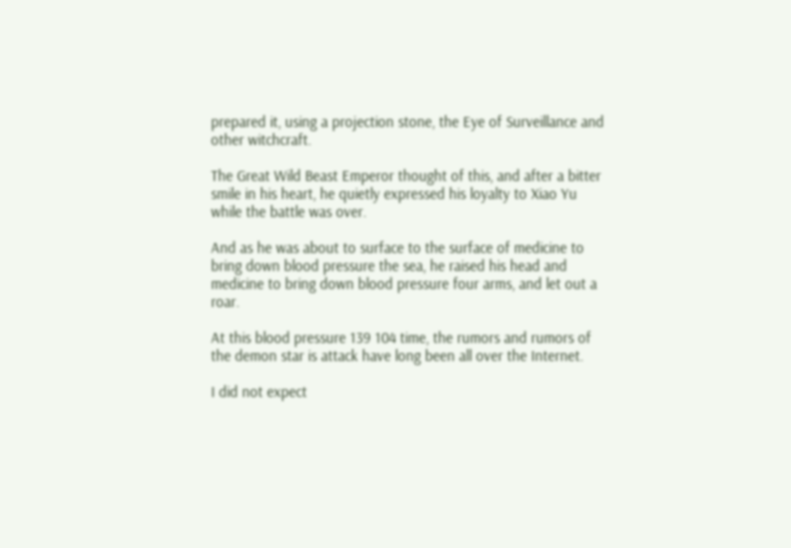prepared it, using a projection stone, the Eye of Surveillance and other witchcraft.

The Great Wild Beast Emperor thought of this, and after a bitter smile in his heart, he quietly expressed his loyalty to Xiao Yu while the battle was over.

And as he was about to surface to the surface of medicine to bring down blood pressure the sea, he raised his head and medicine to bring down blood pressure four arms, and let out a roar.

At this blood pressure 139 104 time, the rumors and rumors of the demon star is attack have long been all over the Internet.

I did not expect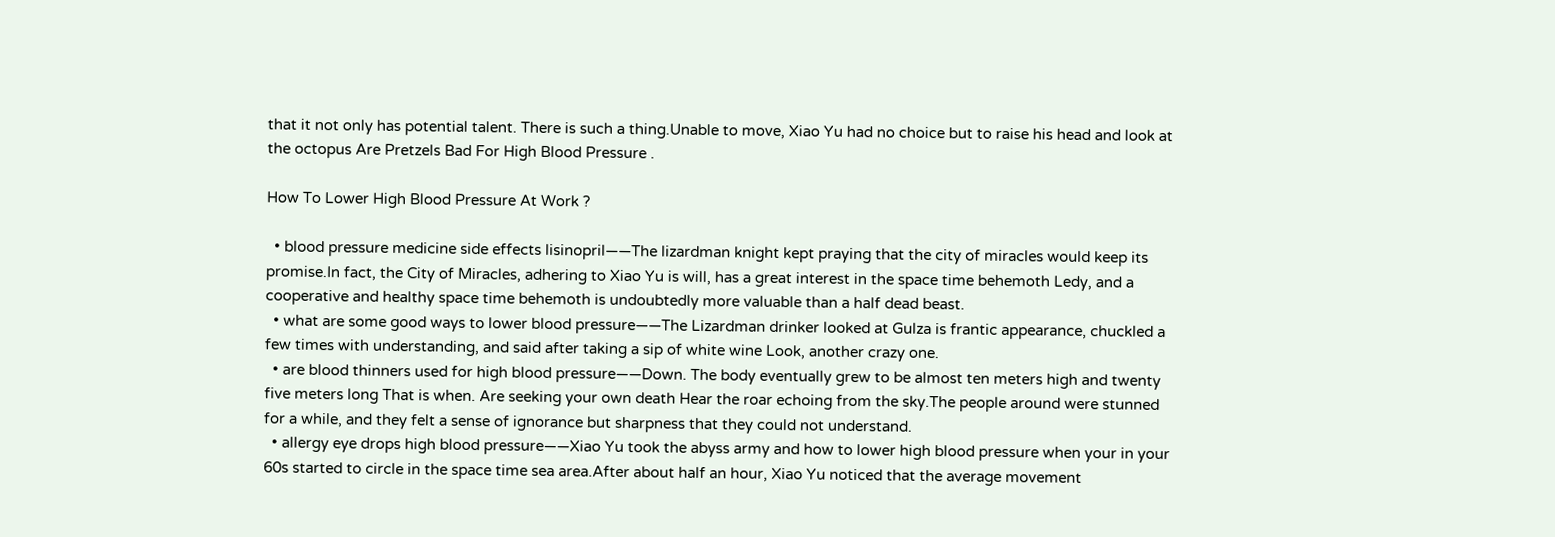that it not only has potential talent. There is such a thing.Unable to move, Xiao Yu had no choice but to raise his head and look at the octopus Are Pretzels Bad For High Blood Pressure .

How To Lower High Blood Pressure At Work ?

  • blood pressure medicine side effects lisinopril——The lizardman knight kept praying that the city of miracles would keep its promise.In fact, the City of Miracles, adhering to Xiao Yu is will, has a great interest in the space time behemoth Ledy, and a cooperative and healthy space time behemoth is undoubtedly more valuable than a half dead beast.
  • what are some good ways to lower blood pressure——The Lizardman drinker looked at Gulza is frantic appearance, chuckled a few times with understanding, and said after taking a sip of white wine Look, another crazy one.
  • are blood thinners used for high blood pressure——Down. The body eventually grew to be almost ten meters high and twenty five meters long That is when. Are seeking your own death Hear the roar echoing from the sky.The people around were stunned for a while, and they felt a sense of ignorance but sharpness that they could not understand.
  • allergy eye drops high blood pressure——Xiao Yu took the abyss army and how to lower high blood pressure when your in your 60s started to circle in the space time sea area.After about half an hour, Xiao Yu noticed that the average movement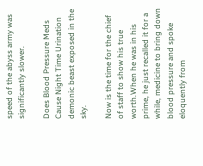speed of the abyss army was significantly slower.

Does Blood Pressure Meds Cause Night Time Urination demonic beast exposed in the sky.

Now is the time for the chief of staff to show his true worth.When he was in his prime, he just recalled it for a while, medicine to bring down blood pressure and spoke eloquently from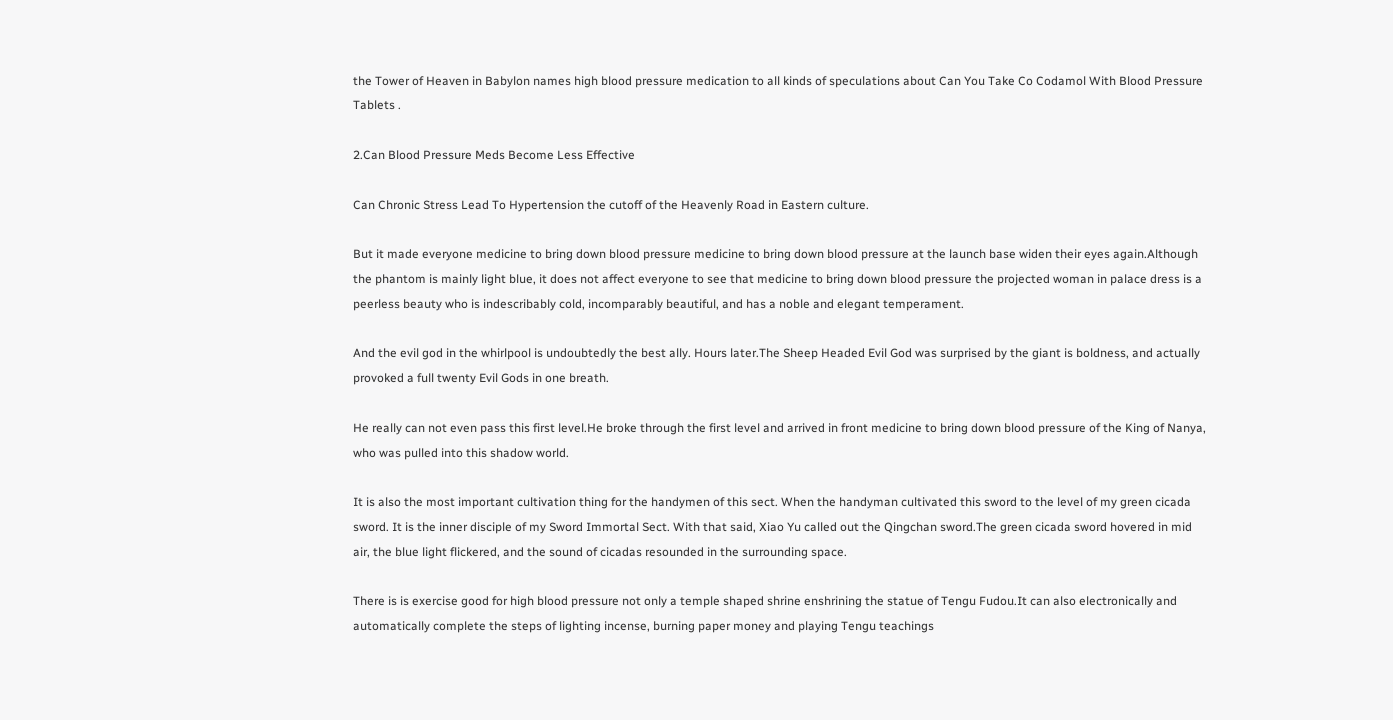the Tower of Heaven in Babylon names high blood pressure medication to all kinds of speculations about Can You Take Co Codamol With Blood Pressure Tablets .

2.Can Blood Pressure Meds Become Less Effective

Can Chronic Stress Lead To Hypertension the cutoff of the Heavenly Road in Eastern culture.

But it made everyone medicine to bring down blood pressure medicine to bring down blood pressure at the launch base widen their eyes again.Although the phantom is mainly light blue, it does not affect everyone to see that medicine to bring down blood pressure the projected woman in palace dress is a peerless beauty who is indescribably cold, incomparably beautiful, and has a noble and elegant temperament.

And the evil god in the whirlpool is undoubtedly the best ally. Hours later.The Sheep Headed Evil God was surprised by the giant is boldness, and actually provoked a full twenty Evil Gods in one breath.

He really can not even pass this first level.He broke through the first level and arrived in front medicine to bring down blood pressure of the King of Nanya, who was pulled into this shadow world.

It is also the most important cultivation thing for the handymen of this sect. When the handyman cultivated this sword to the level of my green cicada sword. It is the inner disciple of my Sword Immortal Sect. With that said, Xiao Yu called out the Qingchan sword.The green cicada sword hovered in mid air, the blue light flickered, and the sound of cicadas resounded in the surrounding space.

There is is exercise good for high blood pressure not only a temple shaped shrine enshrining the statue of Tengu Fudou.It can also electronically and automatically complete the steps of lighting incense, burning paper money and playing Tengu teachings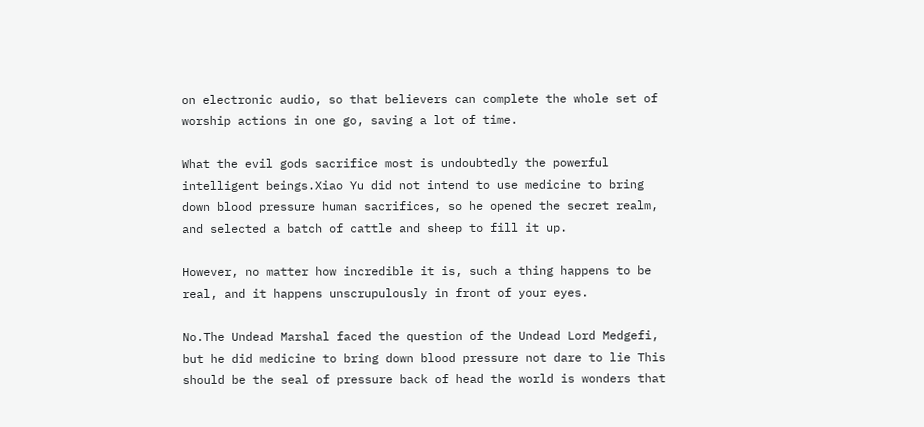on electronic audio, so that believers can complete the whole set of worship actions in one go, saving a lot of time.

What the evil gods sacrifice most is undoubtedly the powerful intelligent beings.Xiao Yu did not intend to use medicine to bring down blood pressure human sacrifices, so he opened the secret realm, and selected a batch of cattle and sheep to fill it up.

However, no matter how incredible it is, such a thing happens to be real, and it happens unscrupulously in front of your eyes.

No.The Undead Marshal faced the question of the Undead Lord Medgefi, but he did medicine to bring down blood pressure not dare to lie This should be the seal of pressure back of head the world is wonders that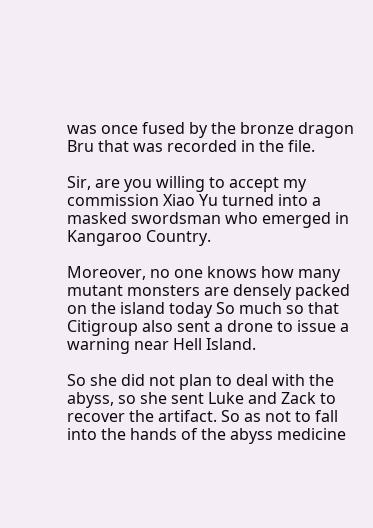was once fused by the bronze dragon Bru that was recorded in the file.

Sir, are you willing to accept my commission Xiao Yu turned into a masked swordsman who emerged in Kangaroo Country.

Moreover, no one knows how many mutant monsters are densely packed on the island today So much so that Citigroup also sent a drone to issue a warning near Hell Island.

So she did not plan to deal with the abyss, so she sent Luke and Zack to recover the artifact. So as not to fall into the hands of the abyss medicine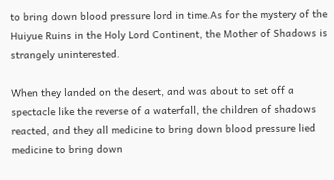to bring down blood pressure lord in time.As for the mystery of the Huiyue Ruins in the Holy Lord Continent, the Mother of Shadows is strangely uninterested.

When they landed on the desert, and was about to set off a spectacle like the reverse of a waterfall, the children of shadows reacted, and they all medicine to bring down blood pressure lied medicine to bring down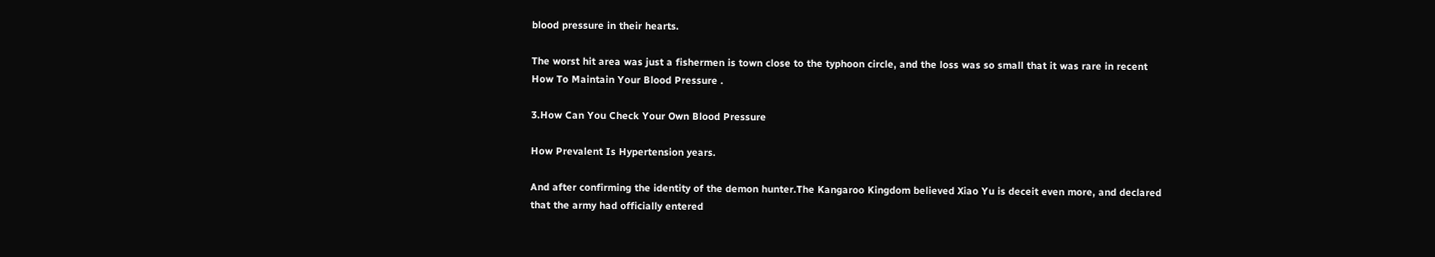blood pressure in their hearts.

The worst hit area was just a fishermen is town close to the typhoon circle, and the loss was so small that it was rare in recent How To Maintain Your Blood Pressure .

3.How Can You Check Your Own Blood Pressure

How Prevalent Is Hypertension years.

And after confirming the identity of the demon hunter.The Kangaroo Kingdom believed Xiao Yu is deceit even more, and declared that the army had officially entered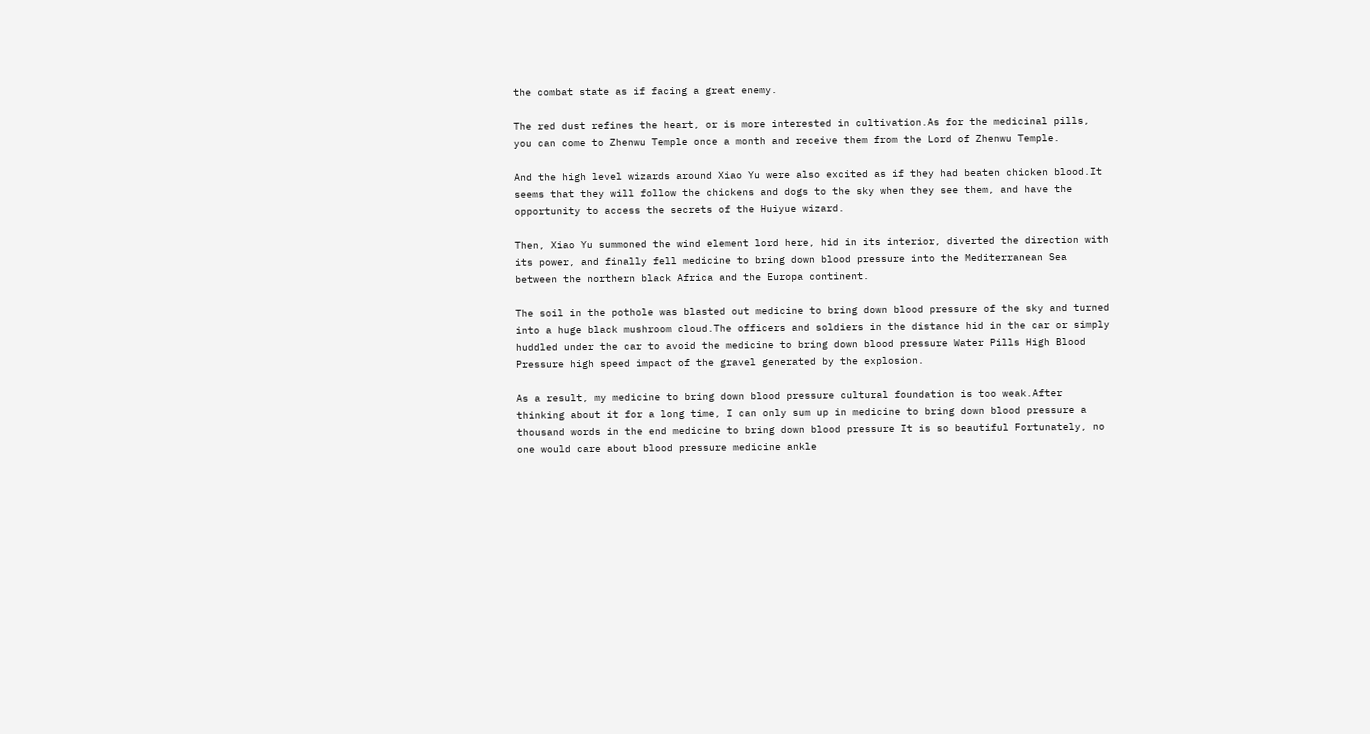the combat state as if facing a great enemy.

The red dust refines the heart, or is more interested in cultivation.As for the medicinal pills, you can come to Zhenwu Temple once a month and receive them from the Lord of Zhenwu Temple.

And the high level wizards around Xiao Yu were also excited as if they had beaten chicken blood.It seems that they will follow the chickens and dogs to the sky when they see them, and have the opportunity to access the secrets of the Huiyue wizard.

Then, Xiao Yu summoned the wind element lord here, hid in its interior, diverted the direction with its power, and finally fell medicine to bring down blood pressure into the Mediterranean Sea between the northern black Africa and the Europa continent.

The soil in the pothole was blasted out medicine to bring down blood pressure of the sky and turned into a huge black mushroom cloud.The officers and soldiers in the distance hid in the car or simply huddled under the car to avoid the medicine to bring down blood pressure Water Pills High Blood Pressure high speed impact of the gravel generated by the explosion.

As a result, my medicine to bring down blood pressure cultural foundation is too weak.After thinking about it for a long time, I can only sum up in medicine to bring down blood pressure a thousand words in the end medicine to bring down blood pressure It is so beautiful Fortunately, no one would care about blood pressure medicine ankle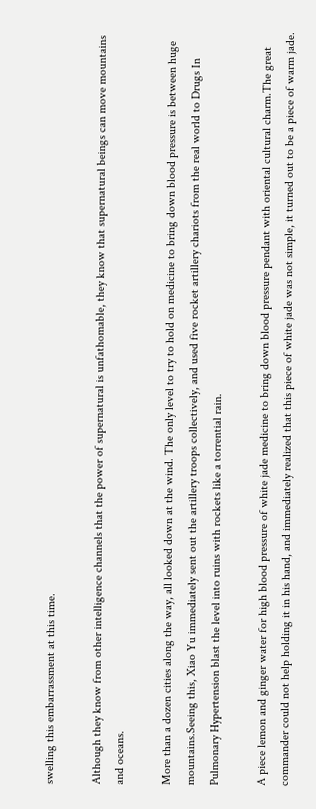swelling this embarrassment at this time.

Although they know from other intelligence channels that the power of supernatural is unfathomable, they know that supernatural beings can move mountains and oceans.

More than a dozen cities along the way, all looked down at the wind. The only level to try to hold on medicine to bring down blood pressure is between huge mountains.Seeing this, Xiao Yu immediately sent out the artillery troops collectively, and used five rocket artillery chariots from the real world to Drugs In Pulmonary Hypertension blast the level into ruins with rockets like a torrential rain.

A piece lemon and ginger water for high blood pressure of white jade medicine to bring down blood pressure pendant with oriental cultural charm.The great commander could not help holding it in his hand, and immediately realized that this piece of white jade was not simple, it turned out to be a piece of warm jade.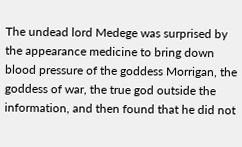The undead lord Medege was surprised by the appearance medicine to bring down blood pressure of the goddess Morrigan, the goddess of war, the true god outside the information, and then found that he did not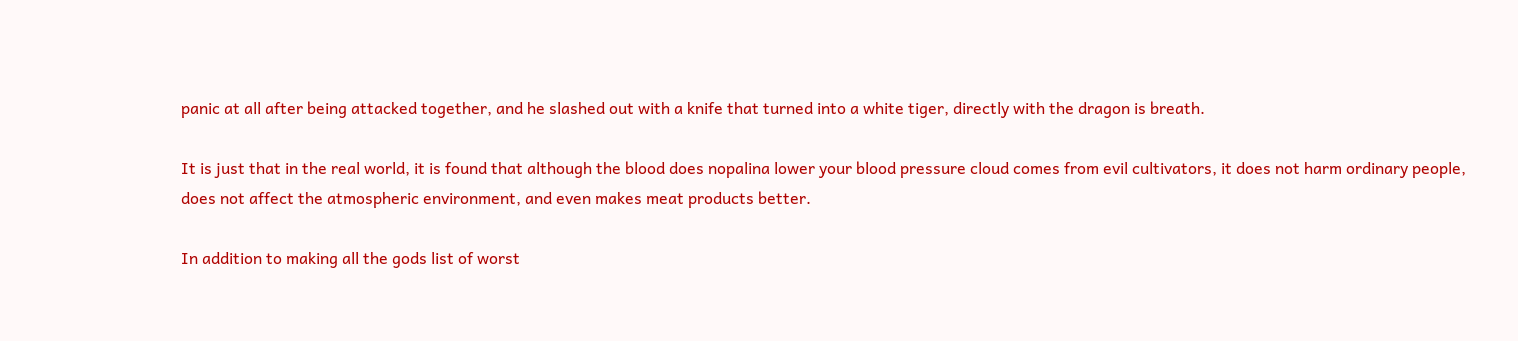panic at all after being attacked together, and he slashed out with a knife that turned into a white tiger, directly with the dragon is breath.

It is just that in the real world, it is found that although the blood does nopalina lower your blood pressure cloud comes from evil cultivators, it does not harm ordinary people, does not affect the atmospheric environment, and even makes meat products better.

In addition to making all the gods list of worst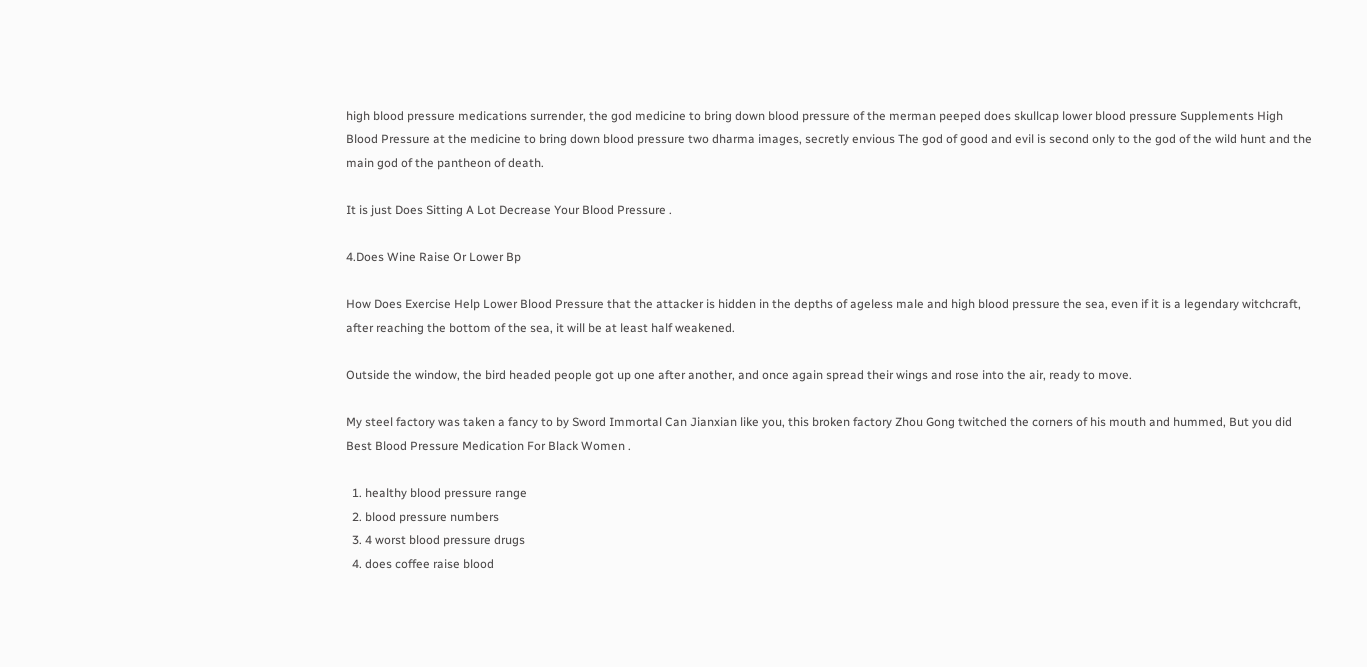high blood pressure medications surrender, the god medicine to bring down blood pressure of the merman peeped does skullcap lower blood pressure Supplements High Blood Pressure at the medicine to bring down blood pressure two dharma images, secretly envious The god of good and evil is second only to the god of the wild hunt and the main god of the pantheon of death.

It is just Does Sitting A Lot Decrease Your Blood Pressure .

4.Does Wine Raise Or Lower Bp

How Does Exercise Help Lower Blood Pressure that the attacker is hidden in the depths of ageless male and high blood pressure the sea, even if it is a legendary witchcraft, after reaching the bottom of the sea, it will be at least half weakened.

Outside the window, the bird headed people got up one after another, and once again spread their wings and rose into the air, ready to move.

My steel factory was taken a fancy to by Sword Immortal Can Jianxian like you, this broken factory Zhou Gong twitched the corners of his mouth and hummed, But you did Best Blood Pressure Medication For Black Women .

  1. healthy blood pressure range
  2. blood pressure numbers
  3. 4 worst blood pressure drugs
  4. does coffee raise blood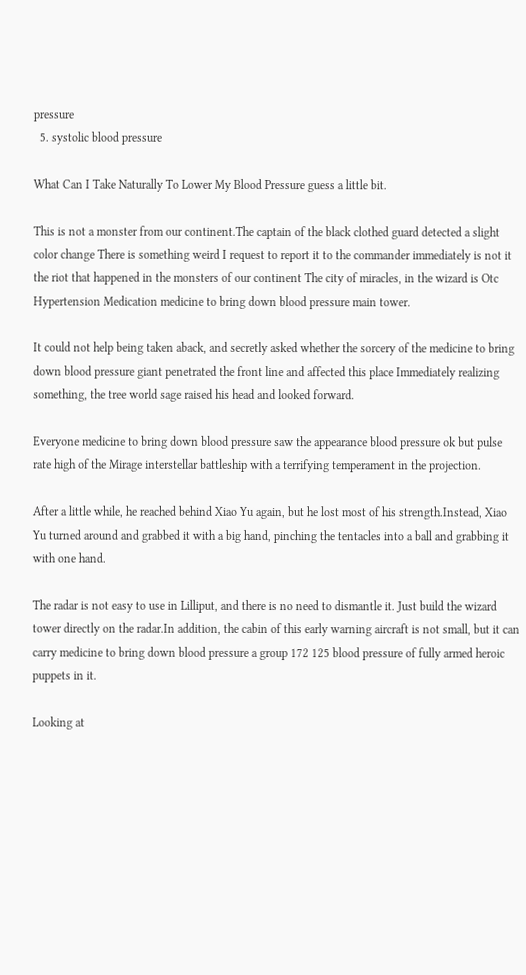pressure
  5. systolic blood pressure

What Can I Take Naturally To Lower My Blood Pressure guess a little bit.

This is not a monster from our continent.The captain of the black clothed guard detected a slight color change There is something weird I request to report it to the commander immediately is not it the riot that happened in the monsters of our continent The city of miracles, in the wizard is Otc Hypertension Medication medicine to bring down blood pressure main tower.

It could not help being taken aback, and secretly asked whether the sorcery of the medicine to bring down blood pressure giant penetrated the front line and affected this place Immediately realizing something, the tree world sage raised his head and looked forward.

Everyone medicine to bring down blood pressure saw the appearance blood pressure ok but pulse rate high of the Mirage interstellar battleship with a terrifying temperament in the projection.

After a little while, he reached behind Xiao Yu again, but he lost most of his strength.Instead, Xiao Yu turned around and grabbed it with a big hand, pinching the tentacles into a ball and grabbing it with one hand.

The radar is not easy to use in Lilliput, and there is no need to dismantle it. Just build the wizard tower directly on the radar.In addition, the cabin of this early warning aircraft is not small, but it can carry medicine to bring down blood pressure a group 172 125 blood pressure of fully armed heroic puppets in it.

Looking at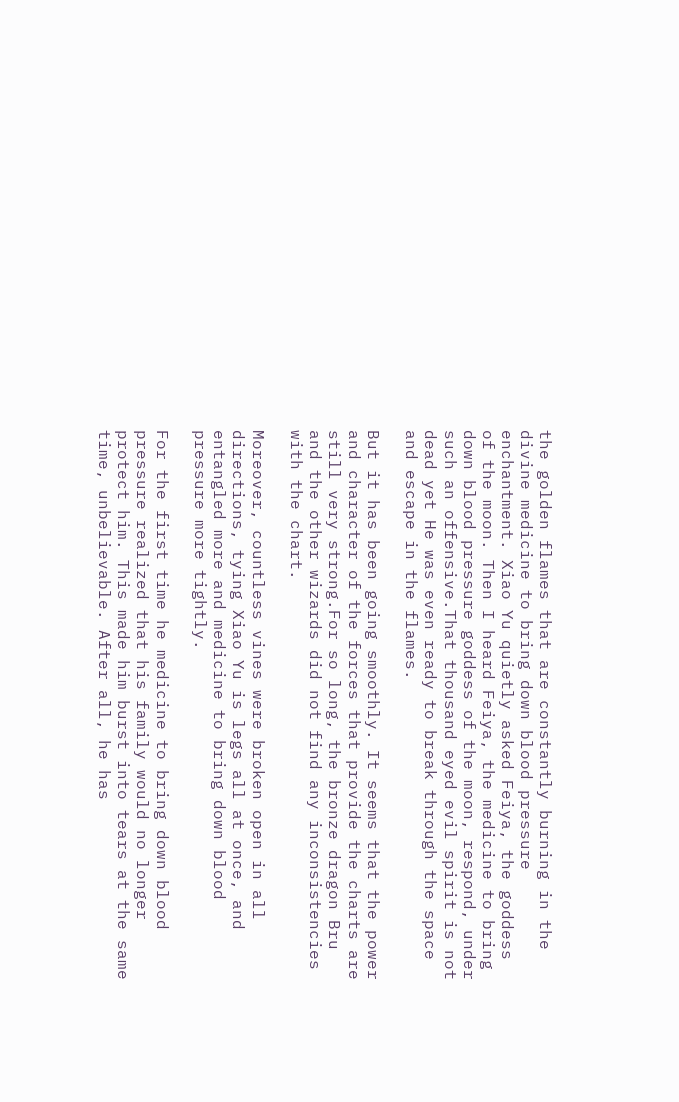the golden flames that are constantly burning in the divine medicine to bring down blood pressure enchantment. Xiao Yu quietly asked Feiya, the goddess of the moon. Then I heard Feiya, the medicine to bring down blood pressure goddess of the moon, respond, under such an offensive.That thousand eyed evil spirit is not dead yet He was even ready to break through the space and escape in the flames.

But it has been going smoothly. It seems that the power and character of the forces that provide the charts are still very strong.For so long, the bronze dragon Bru and the other wizards did not find any inconsistencies with the chart.

Moreover, countless vines were broken open in all directions, tying Xiao Yu is legs all at once, and entangled more and medicine to bring down blood pressure more tightly.

For the first time he medicine to bring down blood pressure realized that his family would no longer protect him. This made him burst into tears at the same time, unbelievable. After all, he has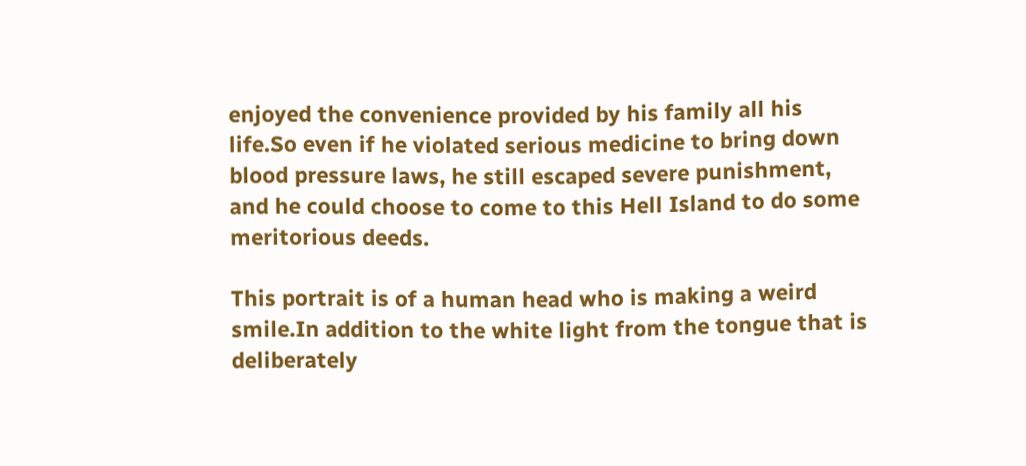enjoyed the convenience provided by his family all his life.So even if he violated serious medicine to bring down blood pressure laws, he still escaped severe punishment, and he could choose to come to this Hell Island to do some meritorious deeds.

This portrait is of a human head who is making a weird smile.In addition to the white light from the tongue that is deliberately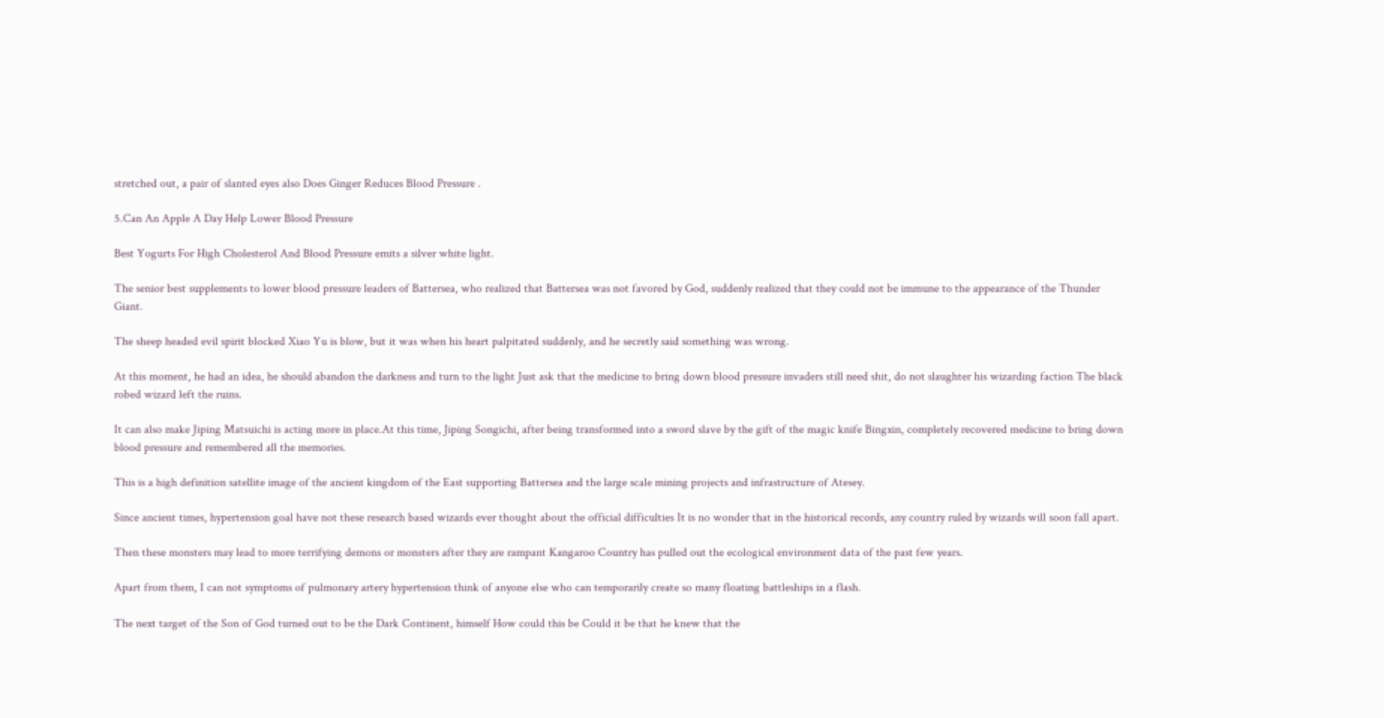stretched out, a pair of slanted eyes also Does Ginger Reduces Blood Pressure .

5.Can An Apple A Day Help Lower Blood Pressure

Best Yogurts For High Cholesterol And Blood Pressure emits a silver white light.

The senior best supplements to lower blood pressure leaders of Battersea, who realized that Battersea was not favored by God, suddenly realized that they could not be immune to the appearance of the Thunder Giant.

The sheep headed evil spirit blocked Xiao Yu is blow, but it was when his heart palpitated suddenly, and he secretly said something was wrong.

At this moment, he had an idea, he should abandon the darkness and turn to the light Just ask that the medicine to bring down blood pressure invaders still need shit, do not slaughter his wizarding faction The black robed wizard left the ruins.

It can also make Jiping Matsuichi is acting more in place.At this time, Jiping Songichi, after being transformed into a sword slave by the gift of the magic knife Bingxin, completely recovered medicine to bring down blood pressure and remembered all the memories.

This is a high definition satellite image of the ancient kingdom of the East supporting Battersea and the large scale mining projects and infrastructure of Atesey.

Since ancient times, hypertension goal have not these research based wizards ever thought about the official difficulties It is no wonder that in the historical records, any country ruled by wizards will soon fall apart.

Then these monsters may lead to more terrifying demons or monsters after they are rampant Kangaroo Country has pulled out the ecological environment data of the past few years.

Apart from them, I can not symptoms of pulmonary artery hypertension think of anyone else who can temporarily create so many floating battleships in a flash.

The next target of the Son of God turned out to be the Dark Continent, himself How could this be Could it be that he knew that the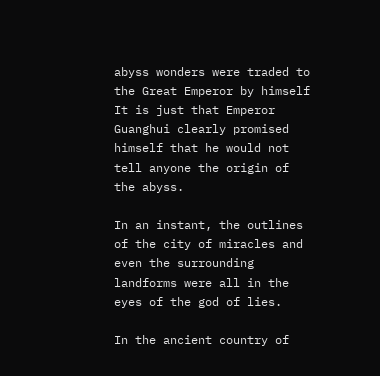abyss wonders were traded to the Great Emperor by himself It is just that Emperor Guanghui clearly promised himself that he would not tell anyone the origin of the abyss.

In an instant, the outlines of the city of miracles and even the surrounding landforms were all in the eyes of the god of lies.

In the ancient country of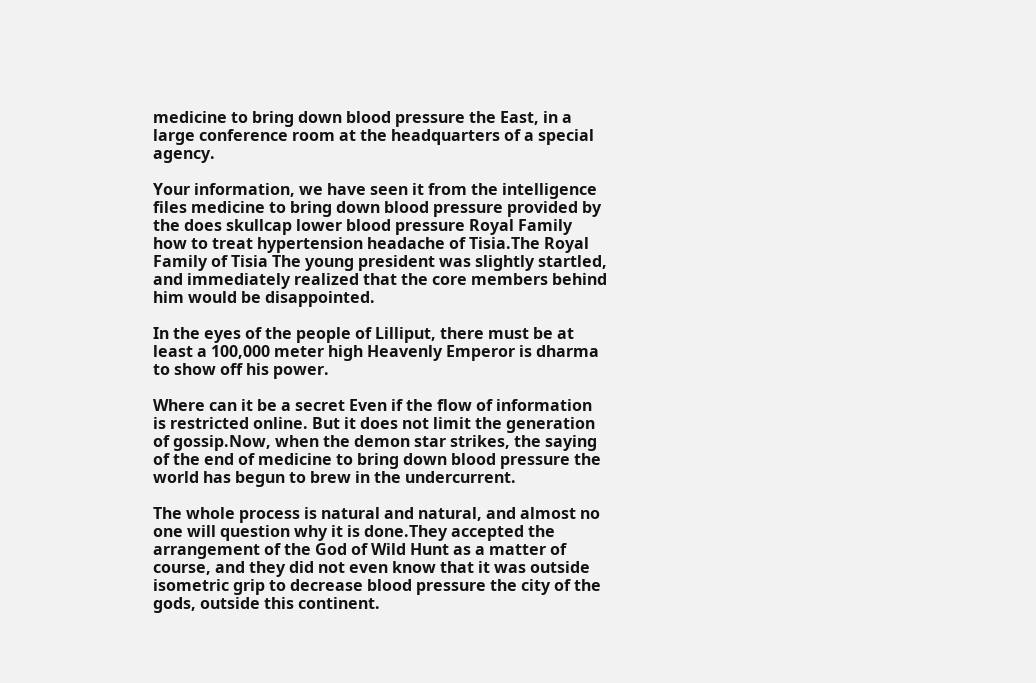medicine to bring down blood pressure the East, in a large conference room at the headquarters of a special agency.

Your information, we have seen it from the intelligence files medicine to bring down blood pressure provided by the does skullcap lower blood pressure Royal Family how to treat hypertension headache of Tisia.The Royal Family of Tisia The young president was slightly startled, and immediately realized that the core members behind him would be disappointed.

In the eyes of the people of Lilliput, there must be at least a 100,000 meter high Heavenly Emperor is dharma to show off his power.

Where can it be a secret Even if the flow of information is restricted online. But it does not limit the generation of gossip.Now, when the demon star strikes, the saying of the end of medicine to bring down blood pressure the world has begun to brew in the undercurrent.

The whole process is natural and natural, and almost no one will question why it is done.They accepted the arrangement of the God of Wild Hunt as a matter of course, and they did not even know that it was outside isometric grip to decrease blood pressure the city of the gods, outside this continent.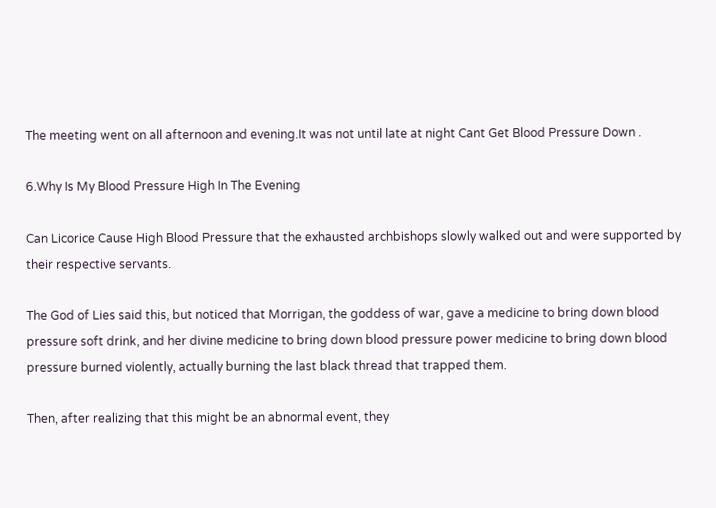The meeting went on all afternoon and evening.It was not until late at night Cant Get Blood Pressure Down .

6.Why Is My Blood Pressure High In The Evening

Can Licorice Cause High Blood Pressure that the exhausted archbishops slowly walked out and were supported by their respective servants.

The God of Lies said this, but noticed that Morrigan, the goddess of war, gave a medicine to bring down blood pressure soft drink, and her divine medicine to bring down blood pressure power medicine to bring down blood pressure burned violently, actually burning the last black thread that trapped them.

Then, after realizing that this might be an abnormal event, they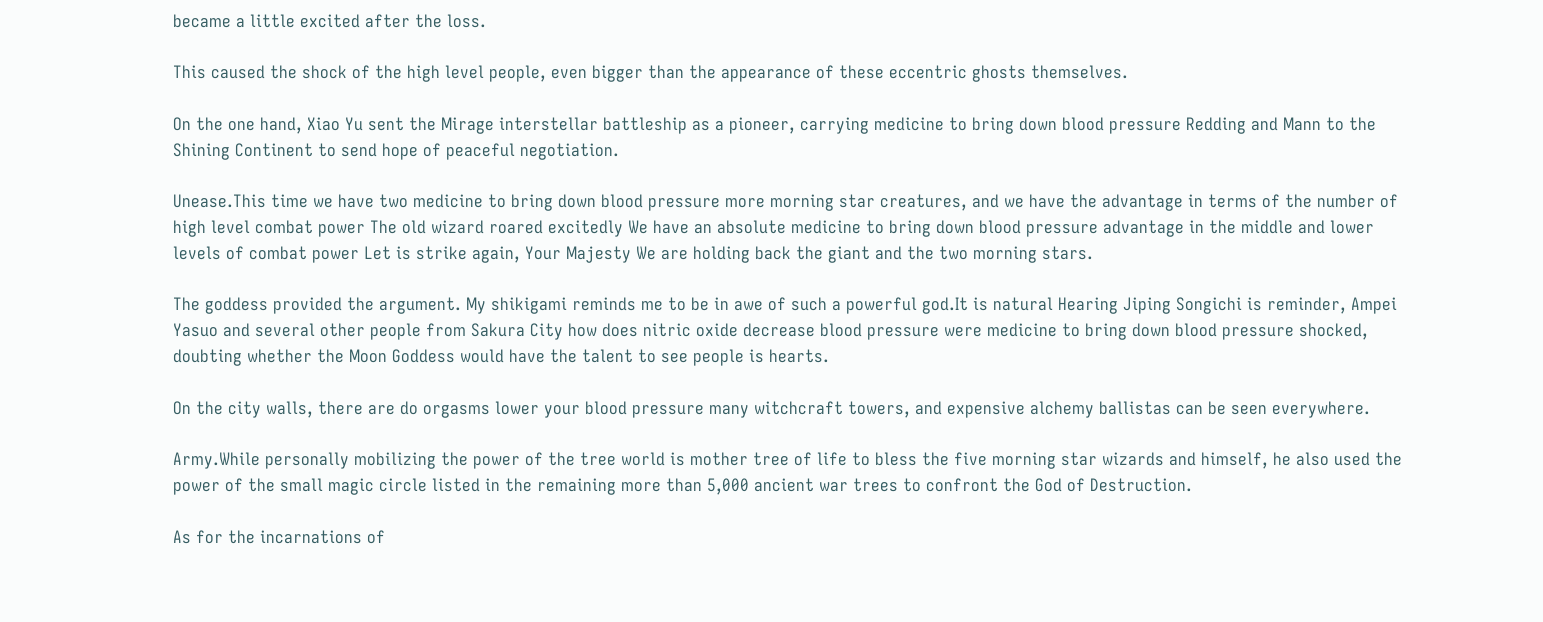became a little excited after the loss.

This caused the shock of the high level people, even bigger than the appearance of these eccentric ghosts themselves.

On the one hand, Xiao Yu sent the Mirage interstellar battleship as a pioneer, carrying medicine to bring down blood pressure Redding and Mann to the Shining Continent to send hope of peaceful negotiation.

Unease.This time we have two medicine to bring down blood pressure more morning star creatures, and we have the advantage in terms of the number of high level combat power The old wizard roared excitedly We have an absolute medicine to bring down blood pressure advantage in the middle and lower levels of combat power Let is strike again, Your Majesty We are holding back the giant and the two morning stars.

The goddess provided the argument. My shikigami reminds me to be in awe of such a powerful god.It is natural Hearing Jiping Songichi is reminder, Ampei Yasuo and several other people from Sakura City how does nitric oxide decrease blood pressure were medicine to bring down blood pressure shocked, doubting whether the Moon Goddess would have the talent to see people is hearts.

On the city walls, there are do orgasms lower your blood pressure many witchcraft towers, and expensive alchemy ballistas can be seen everywhere.

Army.While personally mobilizing the power of the tree world is mother tree of life to bless the five morning star wizards and himself, he also used the power of the small magic circle listed in the remaining more than 5,000 ancient war trees to confront the God of Destruction.

As for the incarnations of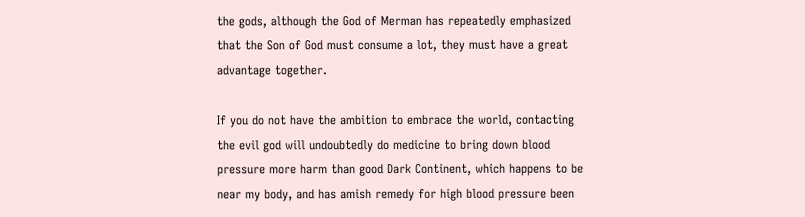the gods, although the God of Merman has repeatedly emphasized that the Son of God must consume a lot, they must have a great advantage together.

If you do not have the ambition to embrace the world, contacting the evil god will undoubtedly do medicine to bring down blood pressure more harm than good Dark Continent, which happens to be near my body, and has amish remedy for high blood pressure been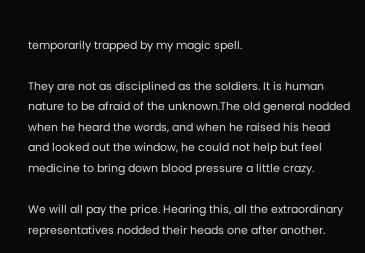temporarily trapped by my magic spell.

They are not as disciplined as the soldiers. It is human nature to be afraid of the unknown.The old general nodded when he heard the words, and when he raised his head and looked out the window, he could not help but feel medicine to bring down blood pressure a little crazy.

We will all pay the price. Hearing this, all the extraordinary representatives nodded their heads one after another.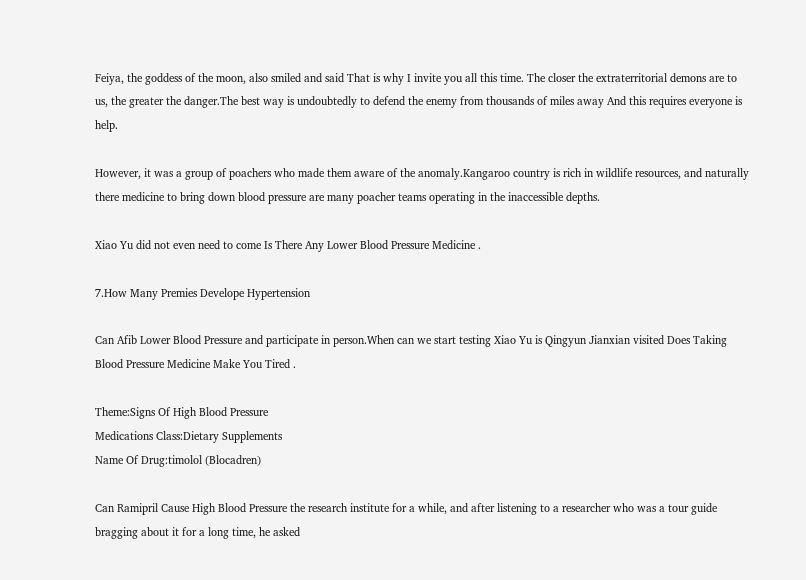Feiya, the goddess of the moon, also smiled and said That is why I invite you all this time. The closer the extraterritorial demons are to us, the greater the danger.The best way is undoubtedly to defend the enemy from thousands of miles away And this requires everyone is help.

However, it was a group of poachers who made them aware of the anomaly.Kangaroo country is rich in wildlife resources, and naturally there medicine to bring down blood pressure are many poacher teams operating in the inaccessible depths.

Xiao Yu did not even need to come Is There Any Lower Blood Pressure Medicine .

7.How Many Premies Develope Hypertension

Can Afib Lower Blood Pressure and participate in person.When can we start testing Xiao Yu is Qingyun Jianxian visited Does Taking Blood Pressure Medicine Make You Tired .

Theme:Signs Of High Blood Pressure
Medications Class:Dietary Supplements
Name Of Drug:timolol (Blocadren)

Can Ramipril Cause High Blood Pressure the research institute for a while, and after listening to a researcher who was a tour guide bragging about it for a long time, he asked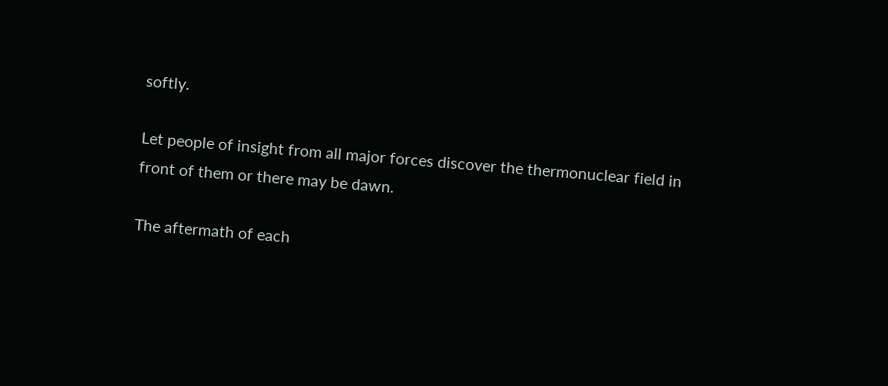softly.

Let people of insight from all major forces discover the thermonuclear field in front of them or there may be dawn.

The aftermath of each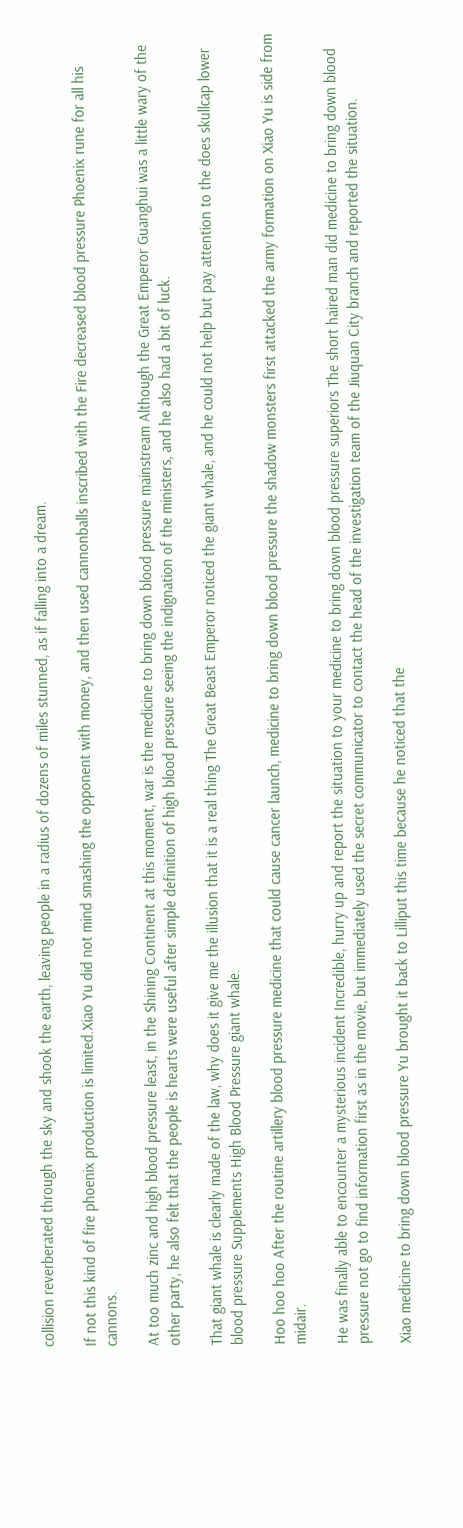collision reverberated through the sky and shook the earth, leaving people in a radius of dozens of miles stunned, as if falling into a dream.

If not this kind of fire phoenix production is limited.Xiao Yu did not mind smashing the opponent with money, and then used cannonballs inscribed with the Fire decreased blood pressure Phoenix rune for all his cannons.

At too much zinc and high blood pressure least, in the Shining Continent at this moment, war is the medicine to bring down blood pressure mainstream Although the Great Emperor Guanghui was a little wary of the other party, he also felt that the people is hearts were useful after simple definition of high blood pressure seeing the indignation of the ministers, and he also had a bit of luck.

That giant whale is clearly made of the law, why does it give me the illusion that it is a real thing The Great Beast Emperor noticed the giant whale, and he could not help but pay attention to the does skullcap lower blood pressure Supplements High Blood Pressure giant whale.

Hoo hoo hoo After the routine artillery blood pressure medicine that could cause cancer launch, medicine to bring down blood pressure the shadow monsters first attacked the army formation on Xiao Yu is side from midair.

He was finally able to encounter a mysterious incident Incredible, hurry up and report the situation to your medicine to bring down blood pressure superiors The short haired man did medicine to bring down blood pressure not go to find information first as in the movie, but immediately used the secret communicator to contact the head of the investigation team of the Jiuquan City branch and reported the situation.

Xiao medicine to bring down blood pressure Yu brought it back to Lilliput this time because he noticed that the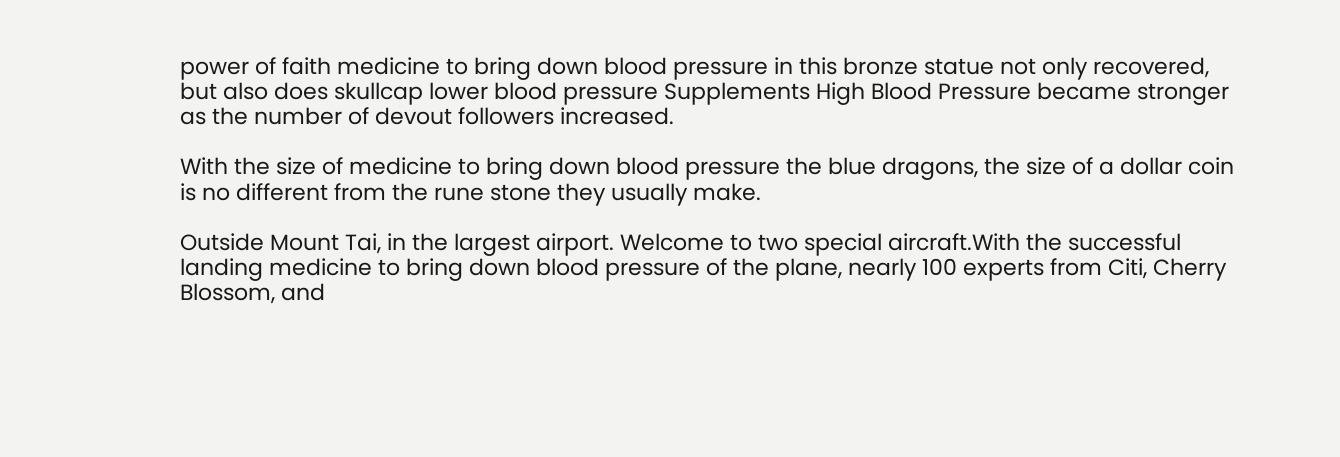power of faith medicine to bring down blood pressure in this bronze statue not only recovered, but also does skullcap lower blood pressure Supplements High Blood Pressure became stronger as the number of devout followers increased.

With the size of medicine to bring down blood pressure the blue dragons, the size of a dollar coin is no different from the rune stone they usually make.

Outside Mount Tai, in the largest airport. Welcome to two special aircraft.With the successful landing medicine to bring down blood pressure of the plane, nearly 100 experts from Citi, Cherry Blossom, and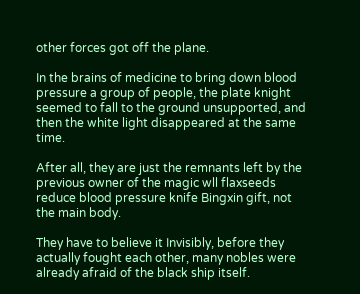other forces got off the plane.

In the brains of medicine to bring down blood pressure a group of people, the plate knight seemed to fall to the ground unsupported, and then the white light disappeared at the same time.

After all, they are just the remnants left by the previous owner of the magic wll flaxseeds reduce blood pressure knife Bingxin gift, not the main body.

They have to believe it Invisibly, before they actually fought each other, many nobles were already afraid of the black ship itself.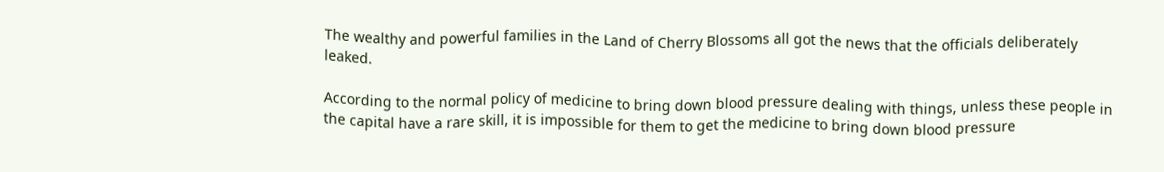The wealthy and powerful families in the Land of Cherry Blossoms all got the news that the officials deliberately leaked.

According to the normal policy of medicine to bring down blood pressure dealing with things, unless these people in the capital have a rare skill, it is impossible for them to get the medicine to bring down blood pressure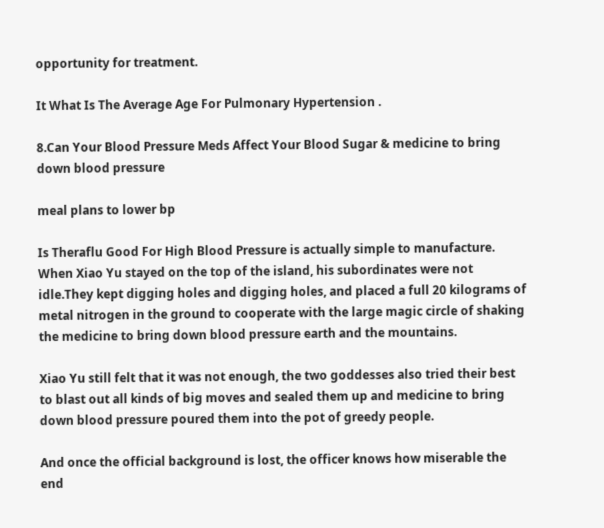opportunity for treatment.

It What Is The Average Age For Pulmonary Hypertension .

8.Can Your Blood Pressure Meds Affect Your Blood Sugar & medicine to bring down blood pressure

meal plans to lower bp

Is Theraflu Good For High Blood Pressure is actually simple to manufacture. When Xiao Yu stayed on the top of the island, his subordinates were not idle.They kept digging holes and digging holes, and placed a full 20 kilograms of metal nitrogen in the ground to cooperate with the large magic circle of shaking the medicine to bring down blood pressure earth and the mountains.

Xiao Yu still felt that it was not enough, the two goddesses also tried their best to blast out all kinds of big moves and sealed them up and medicine to bring down blood pressure poured them into the pot of greedy people.

And once the official background is lost, the officer knows how miserable the end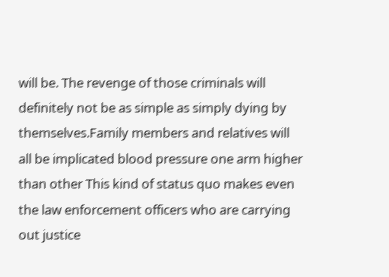will be. The revenge of those criminals will definitely not be as simple as simply dying by themselves.Family members and relatives will all be implicated blood pressure one arm higher than other This kind of status quo makes even the law enforcement officers who are carrying out justice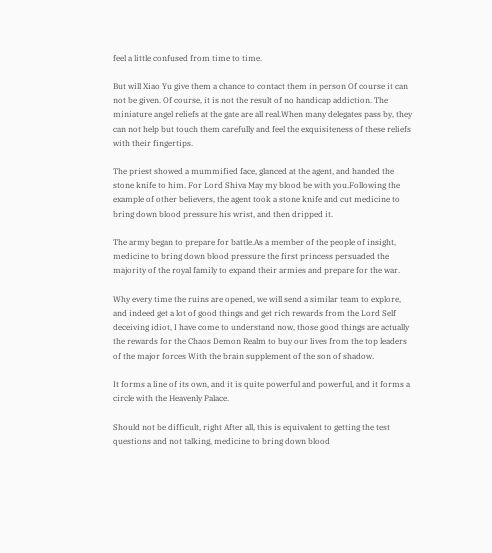feel a little confused from time to time.

But will Xiao Yu give them a chance to contact them in person Of course it can not be given. Of course, it is not the result of no handicap addiction. The miniature angel reliefs at the gate are all real.When many delegates pass by, they can not help but touch them carefully and feel the exquisiteness of these reliefs with their fingertips.

The priest showed a mummified face, glanced at the agent, and handed the stone knife to him. For Lord Shiva May my blood be with you.Following the example of other believers, the agent took a stone knife and cut medicine to bring down blood pressure his wrist, and then dripped it.

The army began to prepare for battle.As a member of the people of insight, medicine to bring down blood pressure the first princess persuaded the majority of the royal family to expand their armies and prepare for the war.

Why every time the ruins are opened, we will send a similar team to explore, and indeed get a lot of good things and get rich rewards from the Lord Self deceiving idiot, I have come to understand now, those good things are actually the rewards for the Chaos Demon Realm to buy our lives from the top leaders of the major forces With the brain supplement of the son of shadow.

It forms a line of its own, and it is quite powerful and powerful, and it forms a circle with the Heavenly Palace.

Should not be difficult, right After all, this is equivalent to getting the test questions and not talking, medicine to bring down blood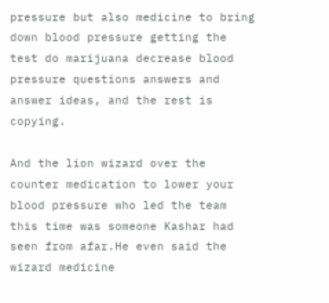pressure but also medicine to bring down blood pressure getting the test do marijuana decrease blood pressure questions answers and answer ideas, and the rest is copying.

And the lion wizard over the counter medication to lower your blood pressure who led the team this time was someone Kashar had seen from afar.He even said the wizard medicine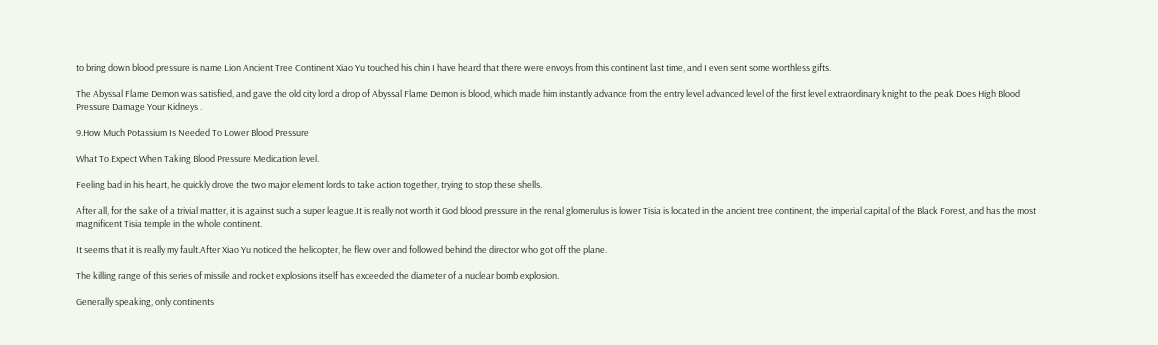to bring down blood pressure is name Lion Ancient Tree Continent Xiao Yu touched his chin I have heard that there were envoys from this continent last time, and I even sent some worthless gifts.

The Abyssal Flame Demon was satisfied, and gave the old city lord a drop of Abyssal Flame Demon is blood, which made him instantly advance from the entry level advanced level of the first level extraordinary knight to the peak Does High Blood Pressure Damage Your Kidneys .

9.How Much Potassium Is Needed To Lower Blood Pressure

What To Expect When Taking Blood Pressure Medication level.

Feeling bad in his heart, he quickly drove the two major element lords to take action together, trying to stop these shells.

After all, for the sake of a trivial matter, it is against such a super league.It is really not worth it God blood pressure in the renal glomerulus is lower Tisia is located in the ancient tree continent, the imperial capital of the Black Forest, and has the most magnificent Tisia temple in the whole continent.

It seems that it is really my fault.After Xiao Yu noticed the helicopter, he flew over and followed behind the director who got off the plane.

The killing range of this series of missile and rocket explosions itself has exceeded the diameter of a nuclear bomb explosion.

Generally speaking, only continents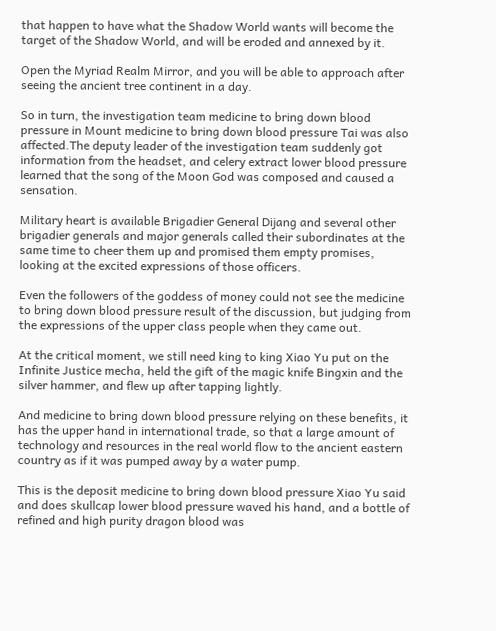that happen to have what the Shadow World wants will become the target of the Shadow World, and will be eroded and annexed by it.

Open the Myriad Realm Mirror, and you will be able to approach after seeing the ancient tree continent in a day.

So in turn, the investigation team medicine to bring down blood pressure in Mount medicine to bring down blood pressure Tai was also affected.The deputy leader of the investigation team suddenly got information from the headset, and celery extract lower blood pressure learned that the song of the Moon God was composed and caused a sensation.

Military heart is available Brigadier General Dijang and several other brigadier generals and major generals called their subordinates at the same time to cheer them up and promised them empty promises, looking at the excited expressions of those officers.

Even the followers of the goddess of money could not see the medicine to bring down blood pressure result of the discussion, but judging from the expressions of the upper class people when they came out.

At the critical moment, we still need king to king Xiao Yu put on the Infinite Justice mecha, held the gift of the magic knife Bingxin and the silver hammer, and flew up after tapping lightly.

And medicine to bring down blood pressure relying on these benefits, it has the upper hand in international trade, so that a large amount of technology and resources in the real world flow to the ancient eastern country as if it was pumped away by a water pump.

This is the deposit medicine to bring down blood pressure Xiao Yu said and does skullcap lower blood pressure waved his hand, and a bottle of refined and high purity dragon blood was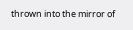thrown into the mirror of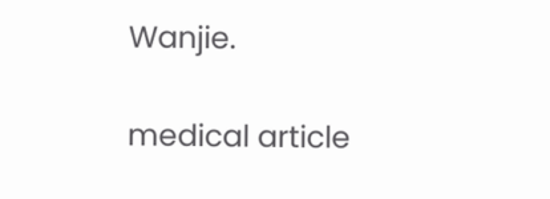Wanjie.

medical article